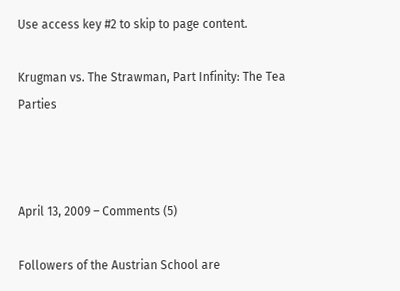Use access key #2 to skip to page content.

Krugman vs. The Strawman, Part Infinity: The Tea Parties



April 13, 2009 – Comments (5)

Followers of the Austrian School are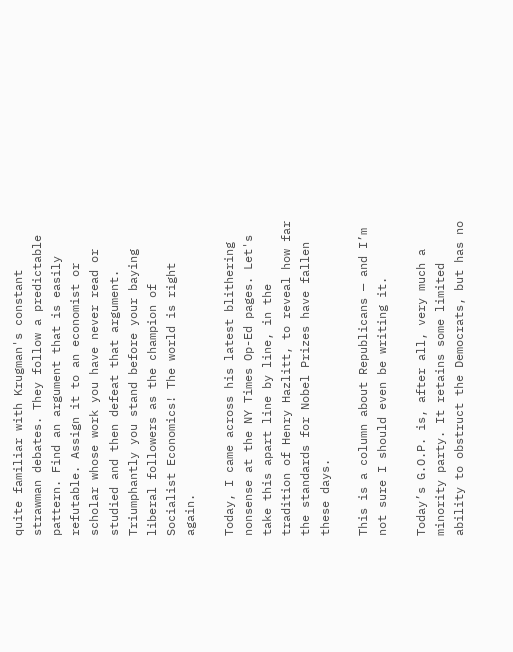quite familiar with Krugman's constant strawman debates. They follow a predictable pattern. Find an argument that is easily refutable. Assign it to an economist or scholar whose work you have never read or studied and then defeat that argument. Triumphantly you stand before your baying liberal followers as the champion of Socialist Economics! The world is right again.

Today, I came across his latest blithering nonsense at the NY Times Op-Ed pages. Let's take this apart line by line, in the tradition of Henry Hazlitt, to reveal how far the standards for Nobel Prizes have fallen these days.

This is a column about Republicans — and I’m not sure I should even be writing it.

Today’s G.O.P. is, after all, very much a minority party. It retains some limited ability to obstruct the Democrats, but has no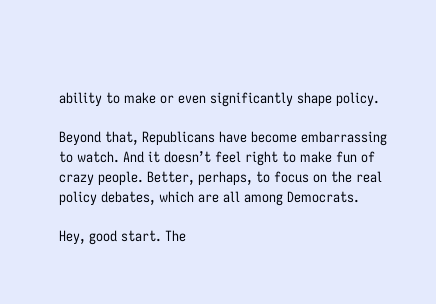ability to make or even significantly shape policy.

Beyond that, Republicans have become embarrassing to watch. And it doesn’t feel right to make fun of crazy people. Better, perhaps, to focus on the real policy debates, which are all among Democrats.

Hey, good start. The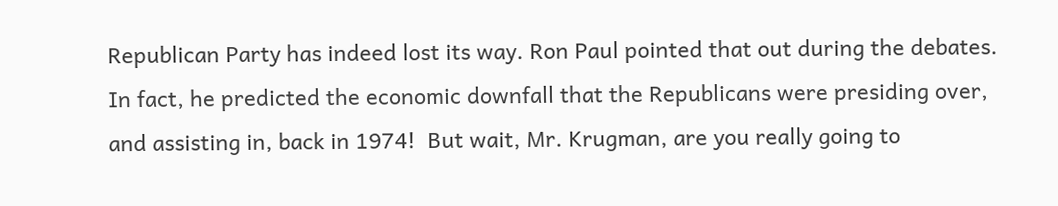Republican Party has indeed lost its way. Ron Paul pointed that out during the debates. In fact, he predicted the economic downfall that the Republicans were presiding over, and assisting in, back in 1974!  But wait, Mr. Krugman, are you really going to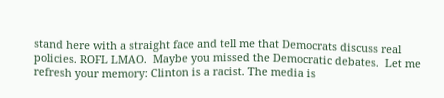stand here with a straight face and tell me that Democrats discuss real policies. ROFL LMAO.  Maybe you missed the Democratic debates.  Let me refresh your memory: Clinton is a racist. The media is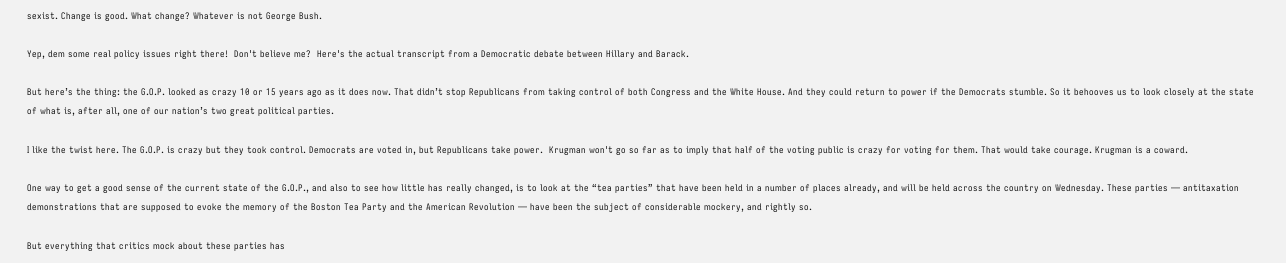sexist. Change is good. What change? Whatever is not George Bush.

Yep, dem some real policy issues right there!  Don't believe me?  Here's the actual transcript from a Democratic debate between Hillary and Barack.

But here’s the thing: the G.O.P. looked as crazy 10 or 15 years ago as it does now. That didn’t stop Republicans from taking control of both Congress and the White House. And they could return to power if the Democrats stumble. So it behooves us to look closely at the state of what is, after all, one of our nation’s two great political parties.

I like the twist here. The G.O.P. is crazy but they took control. Democrats are voted in, but Republicans take power.  Krugman won't go so far as to imply that half of the voting public is crazy for voting for them. That would take courage. Krugman is a coward.

One way to get a good sense of the current state of the G.O.P., and also to see how little has really changed, is to look at the “tea parties” that have been held in a number of places already, and will be held across the country on Wednesday. These parties — antitaxation demonstrations that are supposed to evoke the memory of the Boston Tea Party and the American Revolution — have been the subject of considerable mockery, and rightly so.

But everything that critics mock about these parties has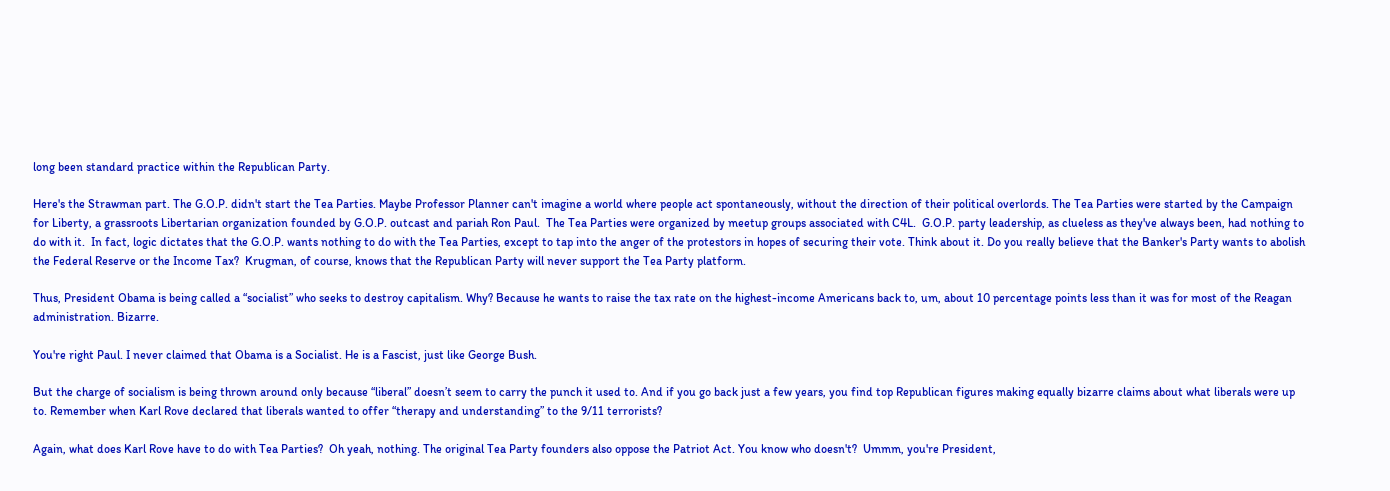long been standard practice within the Republican Party.

Here's the Strawman part. The G.O.P. didn't start the Tea Parties. Maybe Professor Planner can't imagine a world where people act spontaneously, without the direction of their political overlords. The Tea Parties were started by the Campaign for Liberty, a grassroots Libertarian organization founded by G.O.P. outcast and pariah Ron Paul.  The Tea Parties were organized by meetup groups associated with C4L.  G.O.P. party leadership, as clueless as they've always been, had nothing to do with it.  In fact, logic dictates that the G.O.P. wants nothing to do with the Tea Parties, except to tap into the anger of the protestors in hopes of securing their vote. Think about it. Do you really believe that the Banker's Party wants to abolish the Federal Reserve or the Income Tax?  Krugman, of course, knows that the Republican Party will never support the Tea Party platform.

Thus, President Obama is being called a “socialist” who seeks to destroy capitalism. Why? Because he wants to raise the tax rate on the highest-income Americans back to, um, about 10 percentage points less than it was for most of the Reagan administration. Bizarre.

You're right Paul. I never claimed that Obama is a Socialist. He is a Fascist, just like George Bush.

But the charge of socialism is being thrown around only because “liberal” doesn’t seem to carry the punch it used to. And if you go back just a few years, you find top Republican figures making equally bizarre claims about what liberals were up to. Remember when Karl Rove declared that liberals wanted to offer “therapy and understanding” to the 9/11 terrorists?

Again, what does Karl Rove have to do with Tea Parties?  Oh yeah, nothing. The original Tea Party founders also oppose the Patriot Act. You know who doesn't?  Ummm, you're President,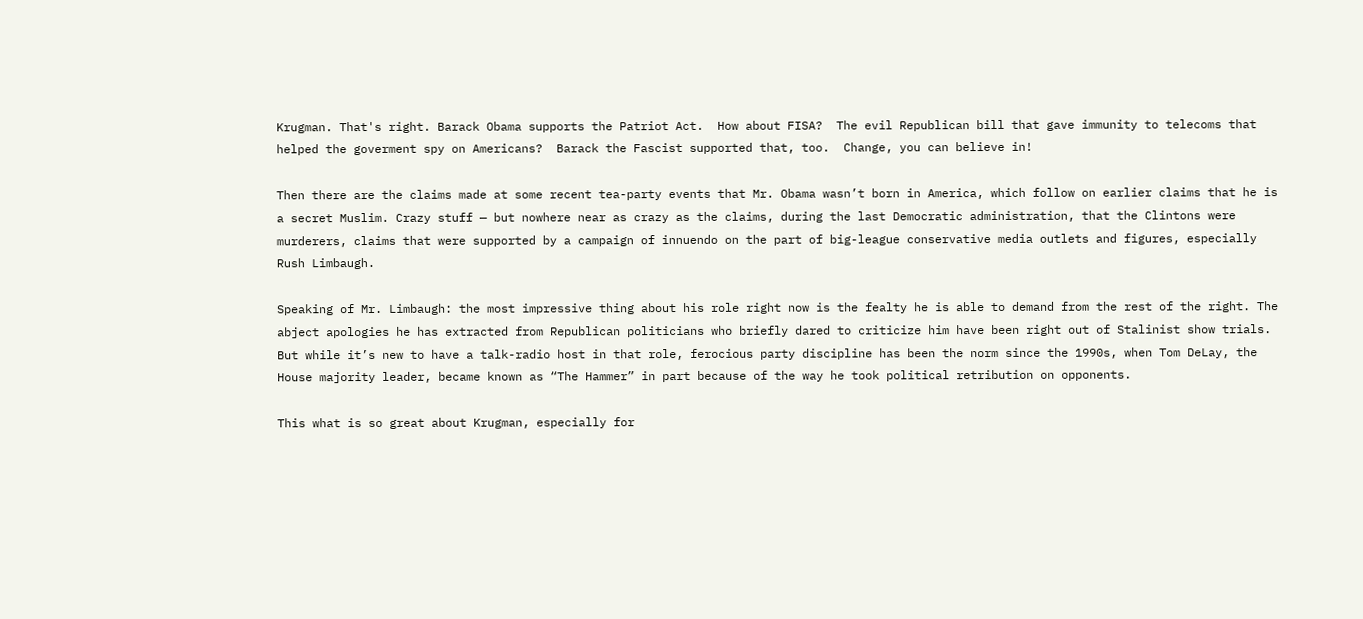Krugman. That's right. Barack Obama supports the Patriot Act.  How about FISA?  The evil Republican bill that gave immunity to telecoms that helped the goverment spy on Americans?  Barack the Fascist supported that, too.  Change, you can believe in!

Then there are the claims made at some recent tea-party events that Mr. Obama wasn’t born in America, which follow on earlier claims that he is a secret Muslim. Crazy stuff — but nowhere near as crazy as the claims, during the last Democratic administration, that the Clintons were murderers, claims that were supported by a campaign of innuendo on the part of big-league conservative media outlets and figures, especially Rush Limbaugh.

Speaking of Mr. Limbaugh: the most impressive thing about his role right now is the fealty he is able to demand from the rest of the right. The abject apologies he has extracted from Republican politicians who briefly dared to criticize him have been right out of Stalinist show trials. But while it’s new to have a talk-radio host in that role, ferocious party discipline has been the norm since the 1990s, when Tom DeLay, the House majority leader, became known as “The Hammer” in part because of the way he took political retribution on opponents.

This what is so great about Krugman, especially for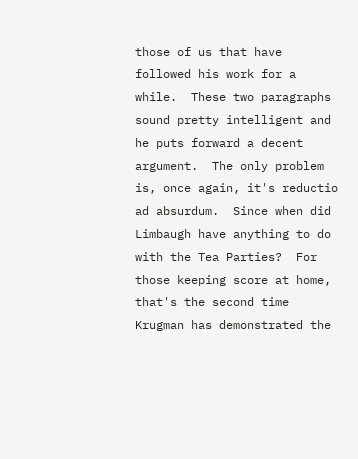those of us that have followed his work for a while.  These two paragraphs sound pretty intelligent and he puts forward a decent argument.  The only problem is, once again, it's reductio ad absurdum.  Since when did Limbaugh have anything to do with the Tea Parties?  For those keeping score at home, that's the second time Krugman has demonstrated the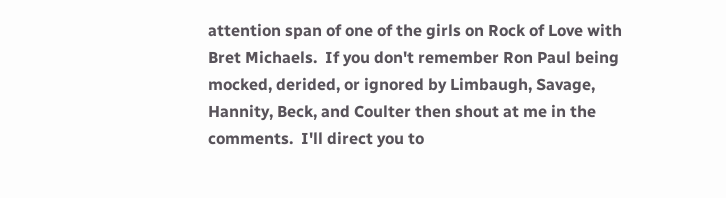attention span of one of the girls on Rock of Love with Bret Michaels.  If you don't remember Ron Paul being mocked, derided, or ignored by Limbaugh, Savage, Hannity, Beck, and Coulter then shout at me in the comments.  I'll direct you to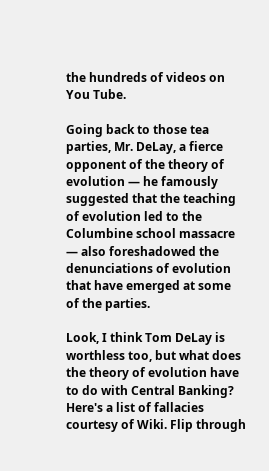the hundreds of videos on You Tube.

Going back to those tea parties, Mr. DeLay, a fierce opponent of the theory of evolution — he famously suggested that the teaching of evolution led to the Columbine school massacre — also foreshadowed the denunciations of evolution that have emerged at some of the parties.

Look, I think Tom DeLay is worthless too, but what does the theory of evolution have to do with Central Banking?  Here's a list of fallacies courtesy of Wiki. Flip through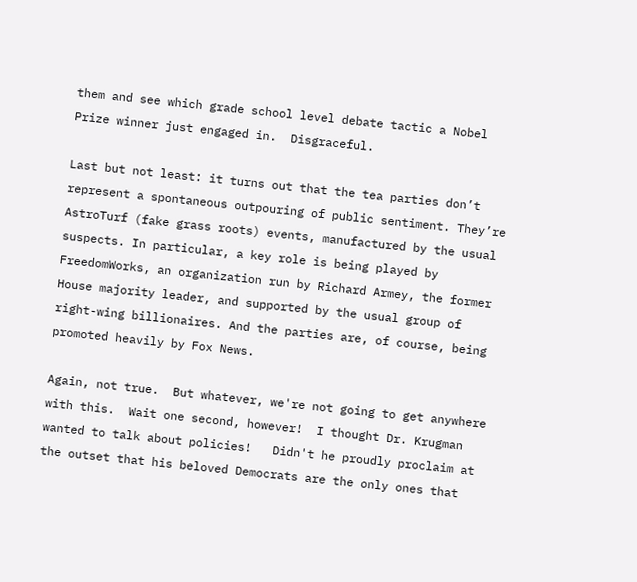them and see which grade school level debate tactic a Nobel Prize winner just engaged in.  Disgraceful.

Last but not least: it turns out that the tea parties don’t represent a spontaneous outpouring of public sentiment. They’re AstroTurf (fake grass roots) events, manufactured by the usual suspects. In particular, a key role is being played by FreedomWorks, an organization run by Richard Armey, the former House majority leader, and supported by the usual group of right-wing billionaires. And the parties are, of course, being promoted heavily by Fox News.

Again, not true.  But whatever, we're not going to get anywhere with this.  Wait one second, however!  I thought Dr. Krugman wanted to talk about policies!   Didn't he proudly proclaim at the outset that his beloved Democrats are the only ones that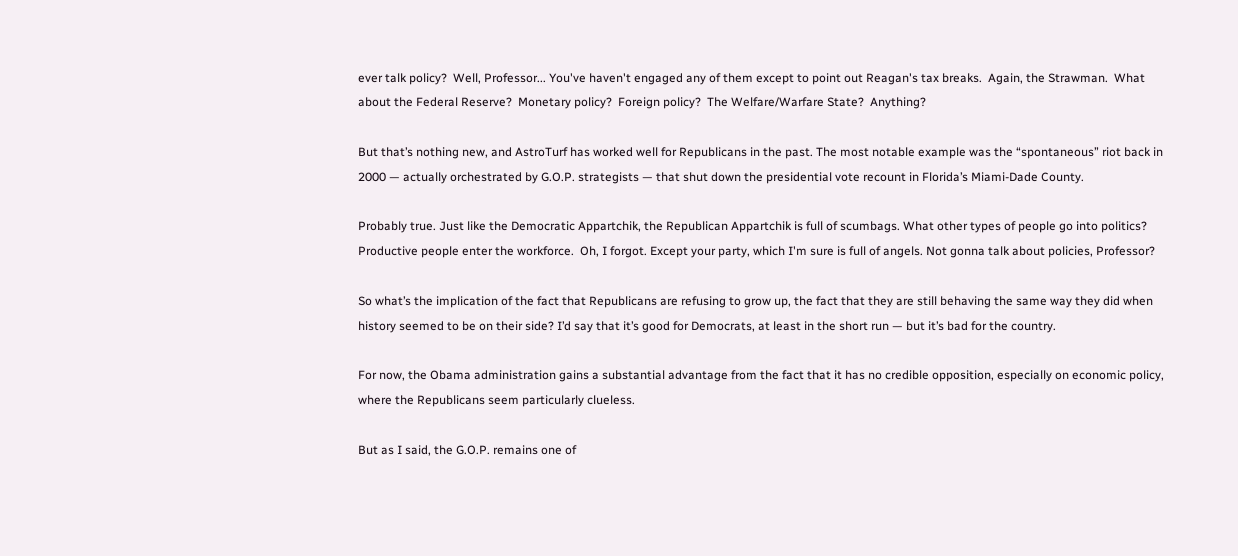ever talk policy?  Well, Professor... You've haven't engaged any of them except to point out Reagan's tax breaks.  Again, the Strawman.  What about the Federal Reserve?  Monetary policy?  Foreign policy?  The Welfare/Warfare State?  Anything?

But that’s nothing new, and AstroTurf has worked well for Republicans in the past. The most notable example was the “spontaneous” riot back in 2000 — actually orchestrated by G.O.P. strategists — that shut down the presidential vote recount in Florida’s Miami-Dade County.

Probably true. Just like the Democratic Appartchik, the Republican Appartchik is full of scumbags. What other types of people go into politics?  Productive people enter the workforce.  Oh, I forgot. Except your party, which I'm sure is full of angels. Not gonna talk about policies, Professor?

So what’s the implication of the fact that Republicans are refusing to grow up, the fact that they are still behaving the same way they did when history seemed to be on their side? I’d say that it’s good for Democrats, at least in the short run — but it’s bad for the country.

For now, the Obama administration gains a substantial advantage from the fact that it has no credible opposition, especially on economic policy, where the Republicans seem particularly clueless.

But as I said, the G.O.P. remains one of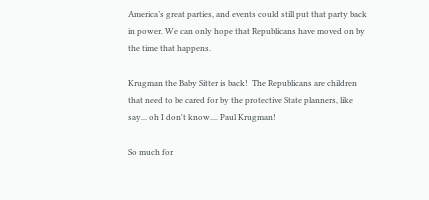America’s great parties, and events could still put that party back in power. We can only hope that Republicans have moved on by the time that happens.

Krugman the Baby Sitter is back!  The Republicans are children that need to be cared for by the protective State planners, like say... oh I don't know.... Paul Krugman!

So much for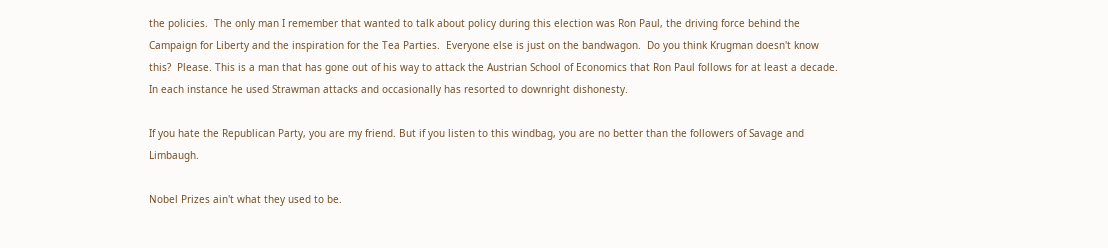the policies.  The only man I remember that wanted to talk about policy during this election was Ron Paul, the driving force behind the Campaign for Liberty and the inspiration for the Tea Parties.  Everyone else is just on the bandwagon.  Do you think Krugman doesn't know this?  Please. This is a man that has gone out of his way to attack the Austrian School of Economics that Ron Paul follows for at least a decade. In each instance he used Strawman attacks and occasionally has resorted to downright dishonesty.

If you hate the Republican Party, you are my friend. But if you listen to this windbag, you are no better than the followers of Savage and Limbaugh.

Nobel Prizes ain't what they used to be.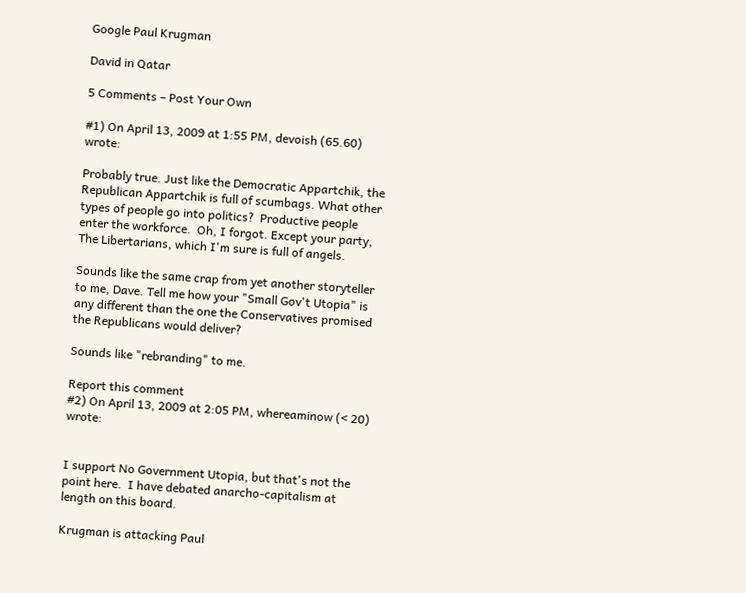Google Paul Krugman

David in Qatar

5 Comments – Post Your Own

#1) On April 13, 2009 at 1:55 PM, devoish (65.60) wrote:

Probably true. Just like the Democratic Appartchik, the Republican Appartchik is full of scumbags. What other types of people go into politics?  Productive people enter the workforce.  Oh, I forgot. Except your party, The Libertarians, which I'm sure is full of angels.

Sounds like the same crap from yet another storyteller to me, Dave. Tell me how your "Small Gov't Utopia" is any different than the one the Conservatives promised the Republicans would deliver?

Sounds like "rebranding" to me.

Report this comment
#2) On April 13, 2009 at 2:05 PM, whereaminow (< 20) wrote:


I support No Government Utopia, but that's not the point here.  I have debated anarcho-capitalism at length on this board.

Krugman is attacking Paul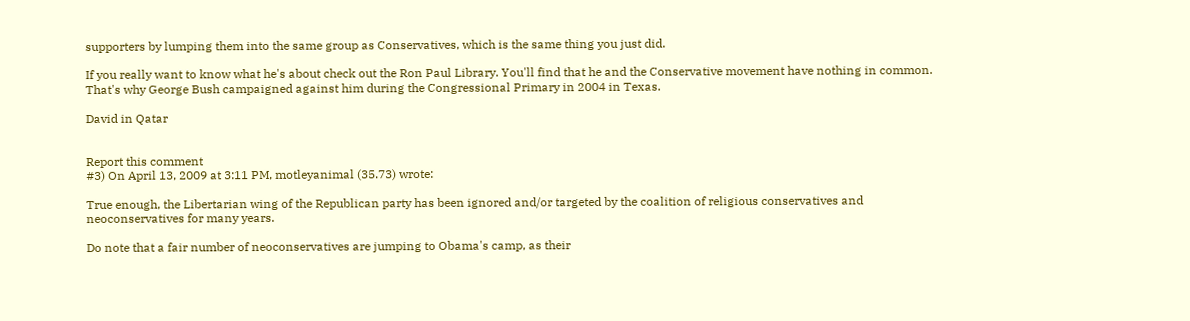supporters by lumping them into the same group as Conservatives, which is the same thing you just did.

If you really want to know what he's about check out the Ron Paul Library. You'll find that he and the Conservative movement have nothing in common. That's why George Bush campaigned against him during the Congressional Primary in 2004 in Texas.

David in Qatar


Report this comment
#3) On April 13, 2009 at 3:11 PM, motleyanimal (35.73) wrote:

True enough, the Libertarian wing of the Republican party has been ignored and/or targeted by the coalition of religious conservatives and neoconservatives for many years.

Do note that a fair number of neoconservatives are jumping to Obama's camp, as their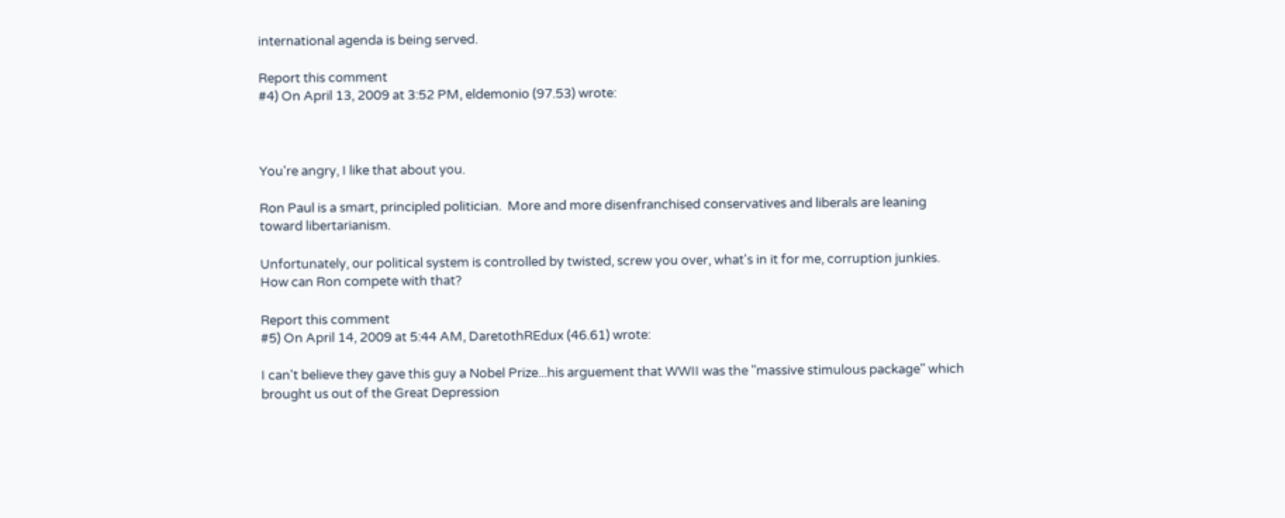international agenda is being served.

Report this comment
#4) On April 13, 2009 at 3:52 PM, eldemonio (97.53) wrote:



You're angry, I like that about you.

Ron Paul is a smart, principled politician.  More and more disenfranchised conservatives and liberals are leaning toward libertarianism.

Unfortunately, our political system is controlled by twisted, screw you over, what's in it for me, corruption junkies.  How can Ron compete with that?

Report this comment
#5) On April 14, 2009 at 5:44 AM, DaretothREdux (46.61) wrote:

I can't believe they gave this guy a Nobel Prize...his arguement that WWII was the "massive stimulous package" which brought us out of the Great Depression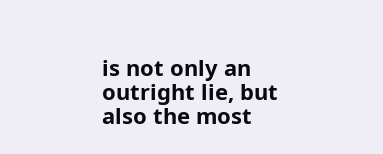is not only an outright lie, but also the most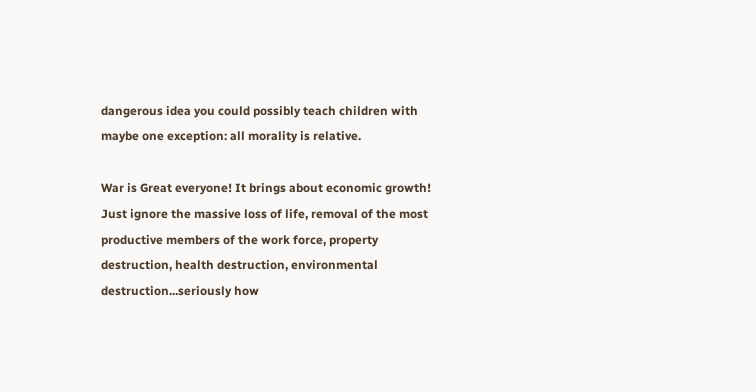dangerous idea you could possibly teach children with maybe one exception: all morality is relative.

War is Great everyone! It brings about economic growth! Just ignore the massive loss of life, removal of the most productive members of the work force, property destruction, health destruction, environmental destruction...seriously how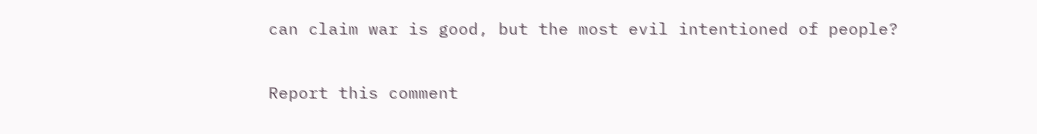can claim war is good, but the most evil intentioned of people?

Report this comment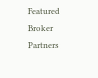Featured Broker Partners